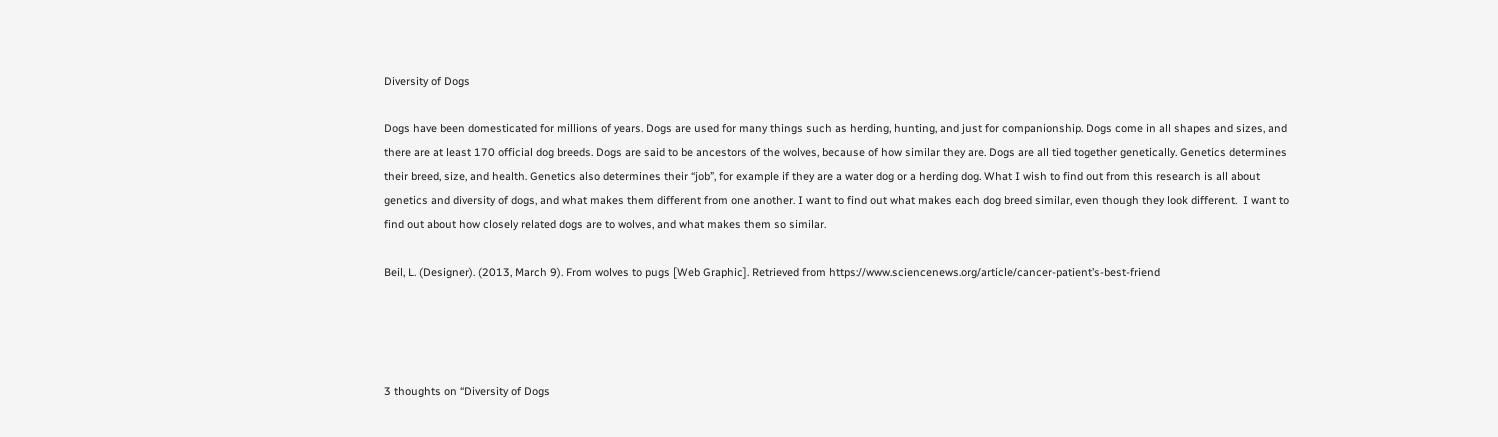Diversity of Dogs

Dogs have been domesticated for millions of years. Dogs are used for many things such as herding, hunting, and just for companionship. Dogs come in all shapes and sizes, and there are at least 170 official dog breeds. Dogs are said to be ancestors of the wolves, because of how similar they are. Dogs are all tied together genetically. Genetics determines their breed, size, and health. Genetics also determines their “job”, for example if they are a water dog or a herding dog. What I wish to find out from this research is all about genetics and diversity of dogs, and what makes them different from one another. I want to find out what makes each dog breed similar, even though they look different.  I want to find out about how closely related dogs are to wolves, and what makes them so similar.

Beil, L. (Designer). (2013, March 9). From wolves to pugs [Web Graphic]. Retrieved from https://www.sciencenews.org/article/cancer-patient’s-best-friend




3 thoughts on “Diversity of Dogs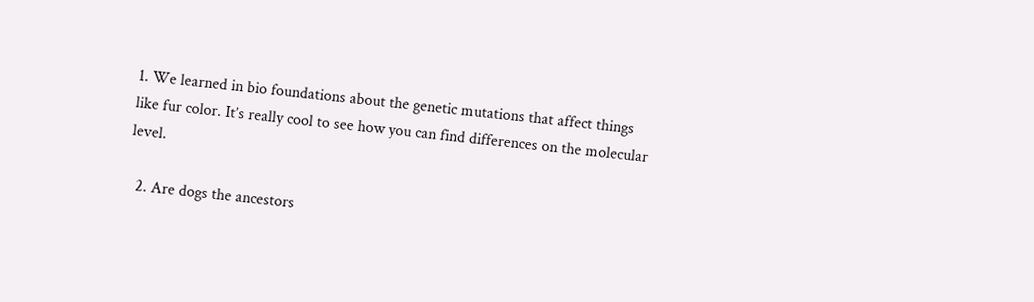1. We learned in bio foundations about the genetic mutations that affect things like fur color. It’s really cool to see how you can find differences on the molecular level.

  2. Are dogs the ancestors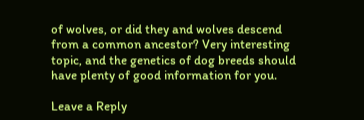of wolves, or did they and wolves descend from a common ancestor? Very interesting topic, and the genetics of dog breeds should have plenty of good information for you.

Leave a Reply